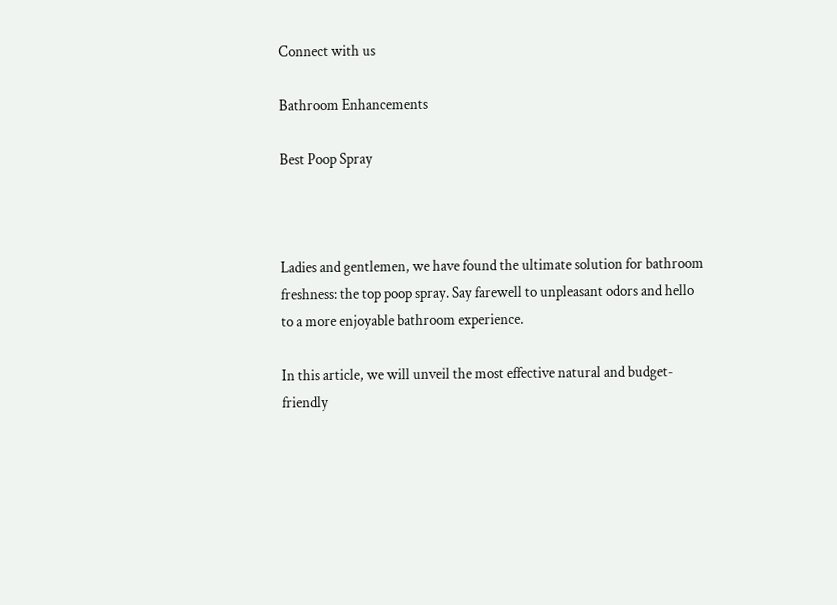Connect with us

Bathroom Enhancements

Best Poop Spray



Ladies and gentlemen, we have found the ultimate solution for bathroom freshness: the top poop spray. Say farewell to unpleasant odors and hello to a more enjoyable bathroom experience.

In this article, we will unveil the most effective natural and budget-friendly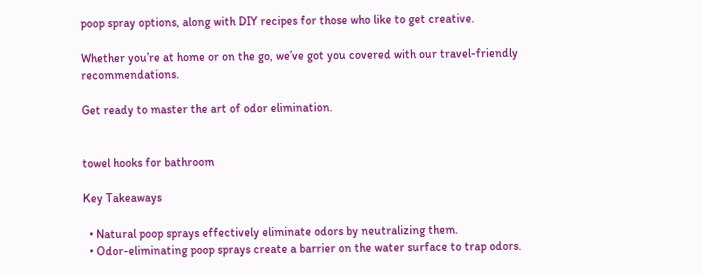poop spray options, along with DIY recipes for those who like to get creative.

Whether you’re at home or on the go, we’ve got you covered with our travel-friendly recommendations.

Get ready to master the art of odor elimination.


towel hooks for bathroom

Key Takeaways

  • Natural poop sprays effectively eliminate odors by neutralizing them.
  • Odor-eliminating poop sprays create a barrier on the water surface to trap odors.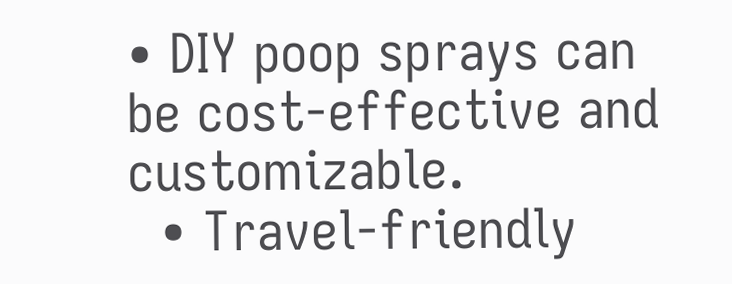• DIY poop sprays can be cost-effective and customizable.
  • Travel-friendly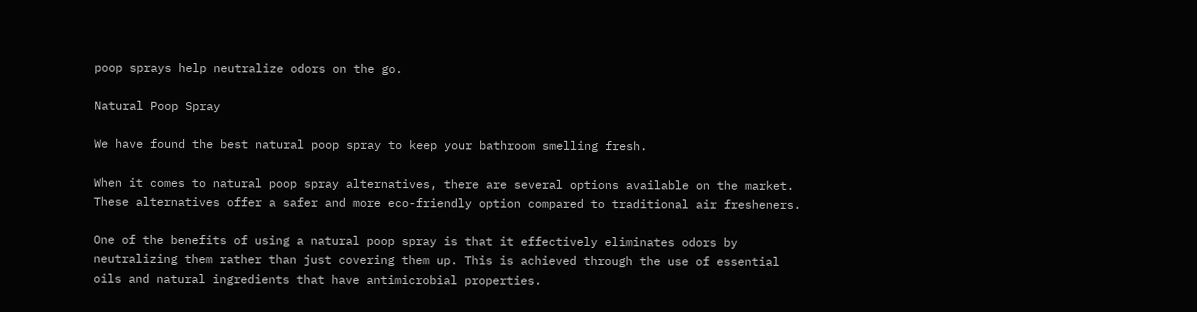poop sprays help neutralize odors on the go.

Natural Poop Spray

We have found the best natural poop spray to keep your bathroom smelling fresh.

When it comes to natural poop spray alternatives, there are several options available on the market. These alternatives offer a safer and more eco-friendly option compared to traditional air fresheners.

One of the benefits of using a natural poop spray is that it effectively eliminates odors by neutralizing them rather than just covering them up. This is achieved through the use of essential oils and natural ingredients that have antimicrobial properties.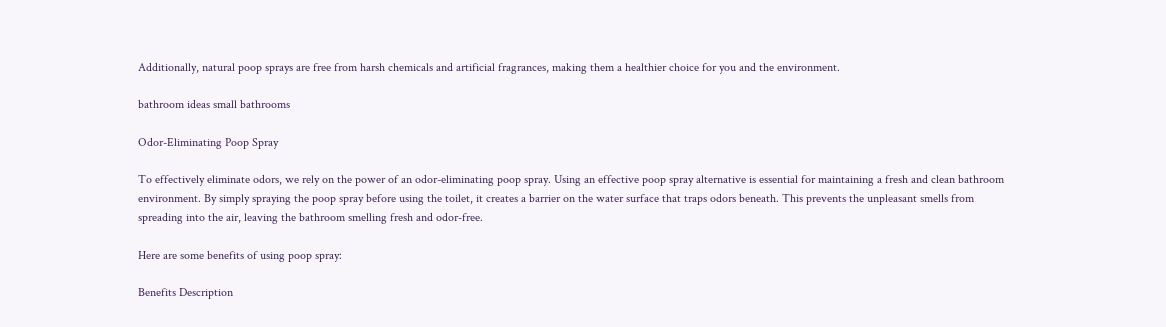Additionally, natural poop sprays are free from harsh chemicals and artificial fragrances, making them a healthier choice for you and the environment.

bathroom ideas small bathrooms

Odor-Eliminating Poop Spray

To effectively eliminate odors, we rely on the power of an odor-eliminating poop spray. Using an effective poop spray alternative is essential for maintaining a fresh and clean bathroom environment. By simply spraying the poop spray before using the toilet, it creates a barrier on the water surface that traps odors beneath. This prevents the unpleasant smells from spreading into the air, leaving the bathroom smelling fresh and odor-free.

Here are some benefits of using poop spray:

Benefits Description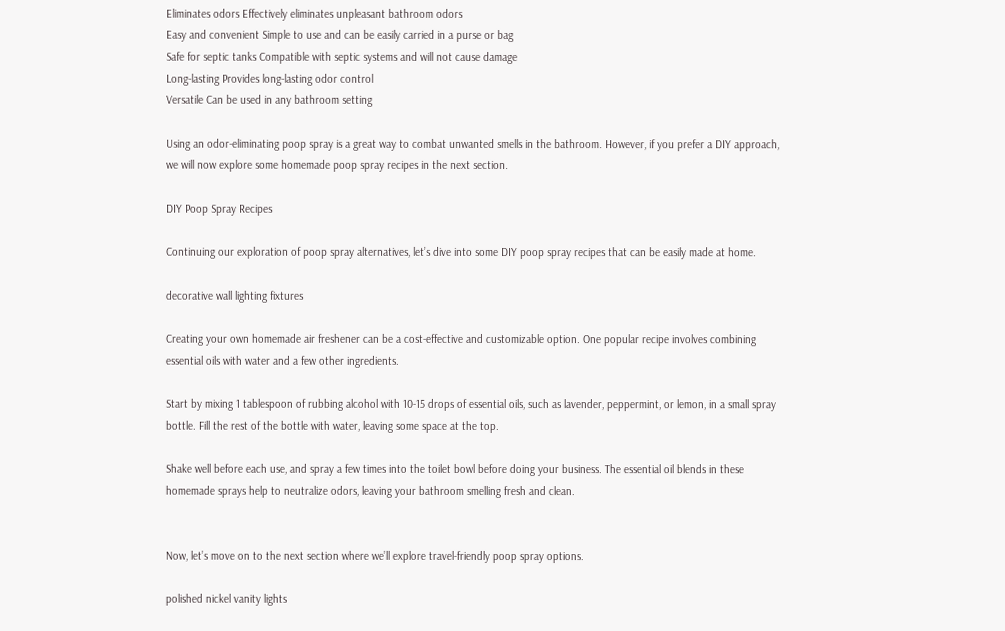Eliminates odors Effectively eliminates unpleasant bathroom odors
Easy and convenient Simple to use and can be easily carried in a purse or bag
Safe for septic tanks Compatible with septic systems and will not cause damage
Long-lasting Provides long-lasting odor control
Versatile Can be used in any bathroom setting

Using an odor-eliminating poop spray is a great way to combat unwanted smells in the bathroom. However, if you prefer a DIY approach, we will now explore some homemade poop spray recipes in the next section.

DIY Poop Spray Recipes

Continuing our exploration of poop spray alternatives, let’s dive into some DIY poop spray recipes that can be easily made at home.

decorative wall lighting fixtures

Creating your own homemade air freshener can be a cost-effective and customizable option. One popular recipe involves combining essential oils with water and a few other ingredients.

Start by mixing 1 tablespoon of rubbing alcohol with 10-15 drops of essential oils, such as lavender, peppermint, or lemon, in a small spray bottle. Fill the rest of the bottle with water, leaving some space at the top.

Shake well before each use, and spray a few times into the toilet bowl before doing your business. The essential oil blends in these homemade sprays help to neutralize odors, leaving your bathroom smelling fresh and clean.


Now, let’s move on to the next section where we’ll explore travel-friendly poop spray options.

polished nickel vanity lights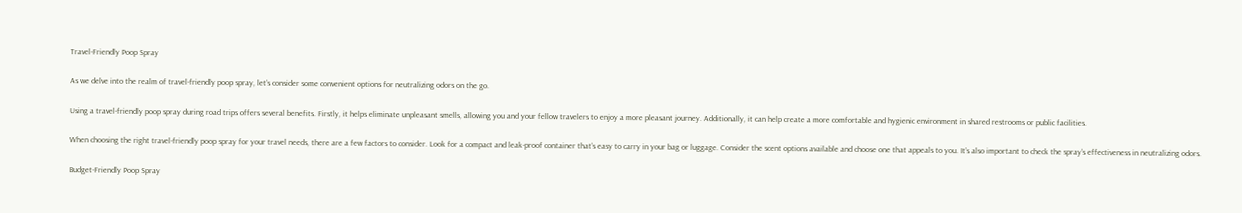Travel-Friendly Poop Spray

As we delve into the realm of travel-friendly poop spray, let’s consider some convenient options for neutralizing odors on the go.

Using a travel-friendly poop spray during road trips offers several benefits. Firstly, it helps eliminate unpleasant smells, allowing you and your fellow travelers to enjoy a more pleasant journey. Additionally, it can help create a more comfortable and hygienic environment in shared restrooms or public facilities.

When choosing the right travel-friendly poop spray for your travel needs, there are a few factors to consider. Look for a compact and leak-proof container that’s easy to carry in your bag or luggage. Consider the scent options available and choose one that appeals to you. It’s also important to check the spray’s effectiveness in neutralizing odors.

Budget-Friendly Poop Spray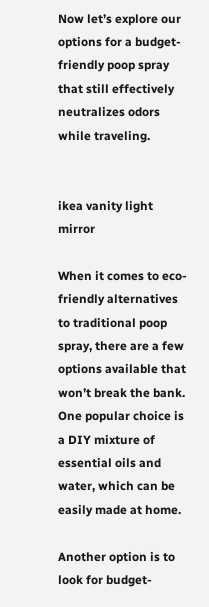Now let’s explore our options for a budget-friendly poop spray that still effectively neutralizes odors while traveling.


ikea vanity light mirror

When it comes to eco-friendly alternatives to traditional poop spray, there are a few options available that won’t break the bank. One popular choice is a DIY mixture of essential oils and water, which can be easily made at home.

Another option is to look for budget-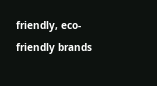friendly, eco-friendly brands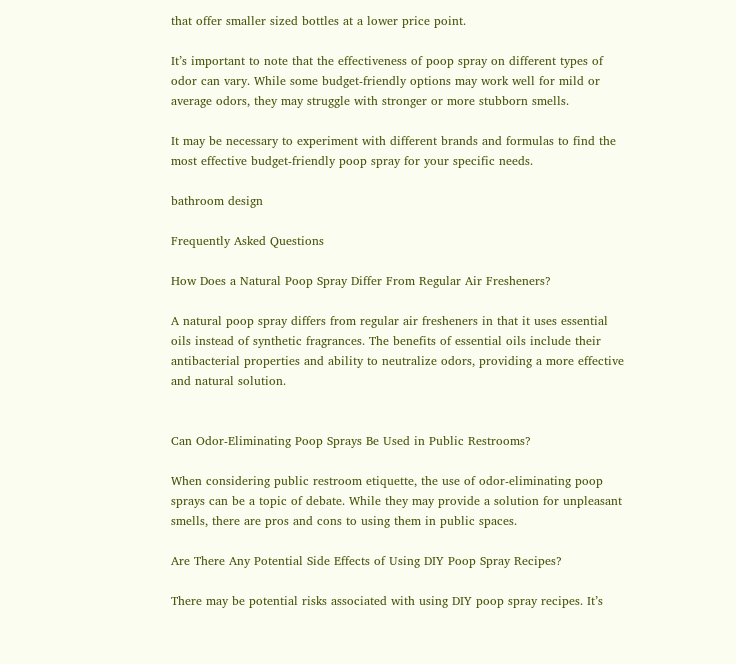that offer smaller sized bottles at a lower price point.

It’s important to note that the effectiveness of poop spray on different types of odor can vary. While some budget-friendly options may work well for mild or average odors, they may struggle with stronger or more stubborn smells.

It may be necessary to experiment with different brands and formulas to find the most effective budget-friendly poop spray for your specific needs.

bathroom design

Frequently Asked Questions

How Does a Natural Poop Spray Differ From Regular Air Fresheners?

A natural poop spray differs from regular air fresheners in that it uses essential oils instead of synthetic fragrances. The benefits of essential oils include their antibacterial properties and ability to neutralize odors, providing a more effective and natural solution.


Can Odor-Eliminating Poop Sprays Be Used in Public Restrooms?

When considering public restroom etiquette, the use of odor-eliminating poop sprays can be a topic of debate. While they may provide a solution for unpleasant smells, there are pros and cons to using them in public spaces.

Are There Any Potential Side Effects of Using DIY Poop Spray Recipes?

There may be potential risks associated with using DIY poop spray recipes. It’s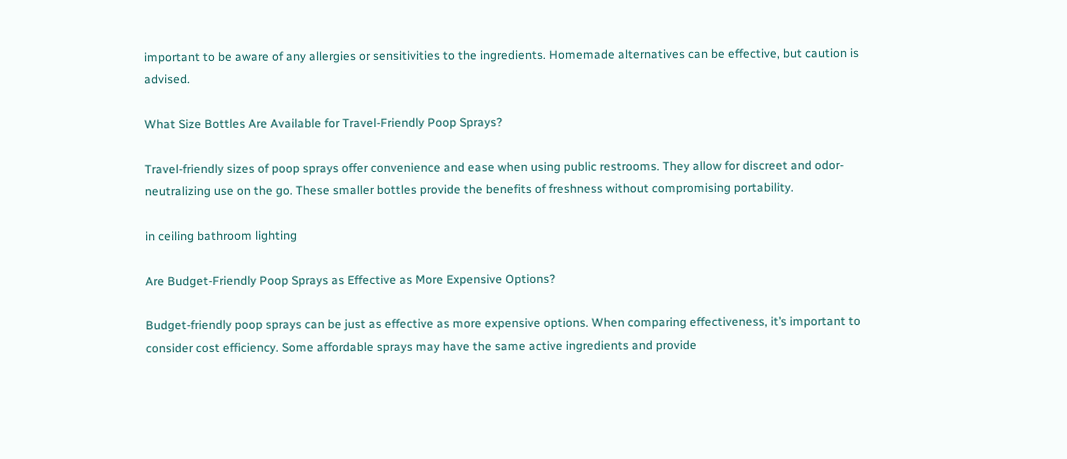important to be aware of any allergies or sensitivities to the ingredients. Homemade alternatives can be effective, but caution is advised.

What Size Bottles Are Available for Travel-Friendly Poop Sprays?

Travel-friendly sizes of poop sprays offer convenience and ease when using public restrooms. They allow for discreet and odor-neutralizing use on the go. These smaller bottles provide the benefits of freshness without compromising portability.

in ceiling bathroom lighting

Are Budget-Friendly Poop Sprays as Effective as More Expensive Options?

Budget-friendly poop sprays can be just as effective as more expensive options. When comparing effectiveness, it’s important to consider cost efficiency. Some affordable sprays may have the same active ingredients and provide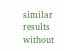similar results without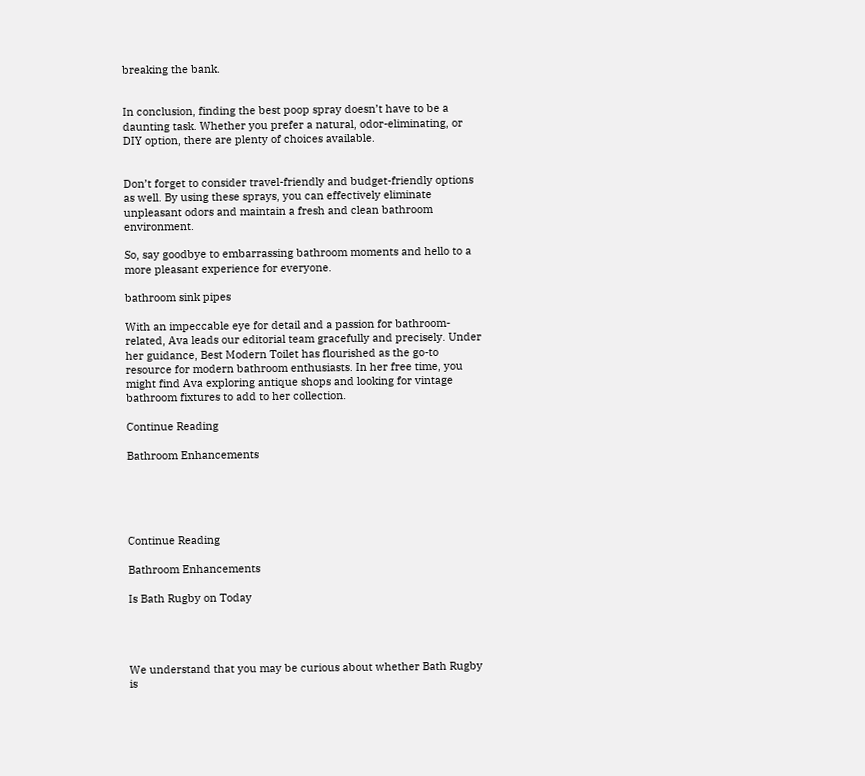breaking the bank.


In conclusion, finding the best poop spray doesn’t have to be a daunting task. Whether you prefer a natural, odor-eliminating, or DIY option, there are plenty of choices available.


Don’t forget to consider travel-friendly and budget-friendly options as well. By using these sprays, you can effectively eliminate unpleasant odors and maintain a fresh and clean bathroom environment.

So, say goodbye to embarrassing bathroom moments and hello to a more pleasant experience for everyone.

bathroom sink pipes

With an impeccable eye for detail and a passion for bathroom-related, Ava leads our editorial team gracefully and precisely. Under her guidance, Best Modern Toilet has flourished as the go-to resource for modern bathroom enthusiasts. In her free time, you might find Ava exploring antique shops and looking for vintage bathroom fixtures to add to her collection.

Continue Reading

Bathroom Enhancements





Continue Reading

Bathroom Enhancements

Is Bath Rugby on Today




We understand that you may be curious about whether Bath Rugby is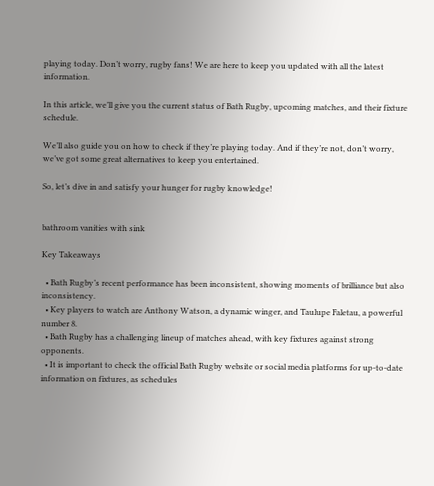playing today. Don’t worry, rugby fans! We are here to keep you updated with all the latest information.

In this article, we’ll give you the current status of Bath Rugby, upcoming matches, and their fixture schedule.

We’ll also guide you on how to check if they’re playing today. And if they’re not, don’t worry, we’ve got some great alternatives to keep you entertained.

So, let’s dive in and satisfy your hunger for rugby knowledge!


bathroom vanities with sink

Key Takeaways

  • Bath Rugby’s recent performance has been inconsistent, showing moments of brilliance but also inconsistency.
  • Key players to watch are Anthony Watson, a dynamic winger, and Taulupe Faletau, a powerful number 8.
  • Bath Rugby has a challenging lineup of matches ahead, with key fixtures against strong opponents.
  • It is important to check the official Bath Rugby website or social media platforms for up-to-date information on fixtures, as schedules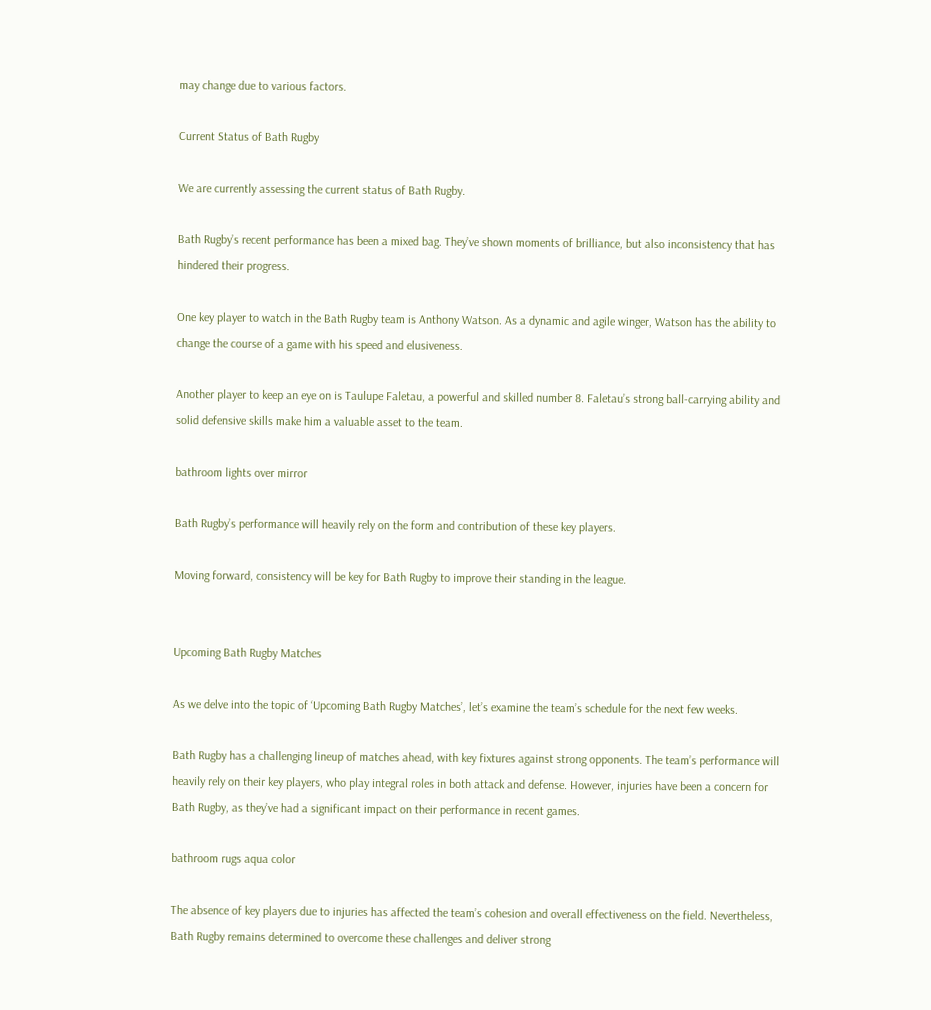may change due to various factors.

Current Status of Bath Rugby

We are currently assessing the current status of Bath Rugby.

Bath Rugby’s recent performance has been a mixed bag. They’ve shown moments of brilliance, but also inconsistency that has hindered their progress.

One key player to watch in the Bath Rugby team is Anthony Watson. As a dynamic and agile winger, Watson has the ability to change the course of a game with his speed and elusiveness.

Another player to keep an eye on is Taulupe Faletau, a powerful and skilled number 8. Faletau’s strong ball-carrying ability and solid defensive skills make him a valuable asset to the team.

bathroom lights over mirror

Bath Rugby’s performance will heavily rely on the form and contribution of these key players.

Moving forward, consistency will be key for Bath Rugby to improve their standing in the league.


Upcoming Bath Rugby Matches

As we delve into the topic of ‘Upcoming Bath Rugby Matches’, let’s examine the team’s schedule for the next few weeks.

Bath Rugby has a challenging lineup of matches ahead, with key fixtures against strong opponents. The team’s performance will heavily rely on their key players, who play integral roles in both attack and defense. However, injuries have been a concern for Bath Rugby, as they’ve had a significant impact on their performance in recent games.

bathroom rugs aqua color

The absence of key players due to injuries has affected the team’s cohesion and overall effectiveness on the field. Nevertheless, Bath Rugby remains determined to overcome these challenges and deliver strong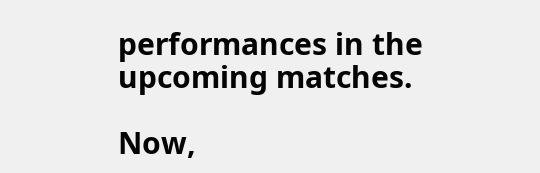performances in the upcoming matches.

Now,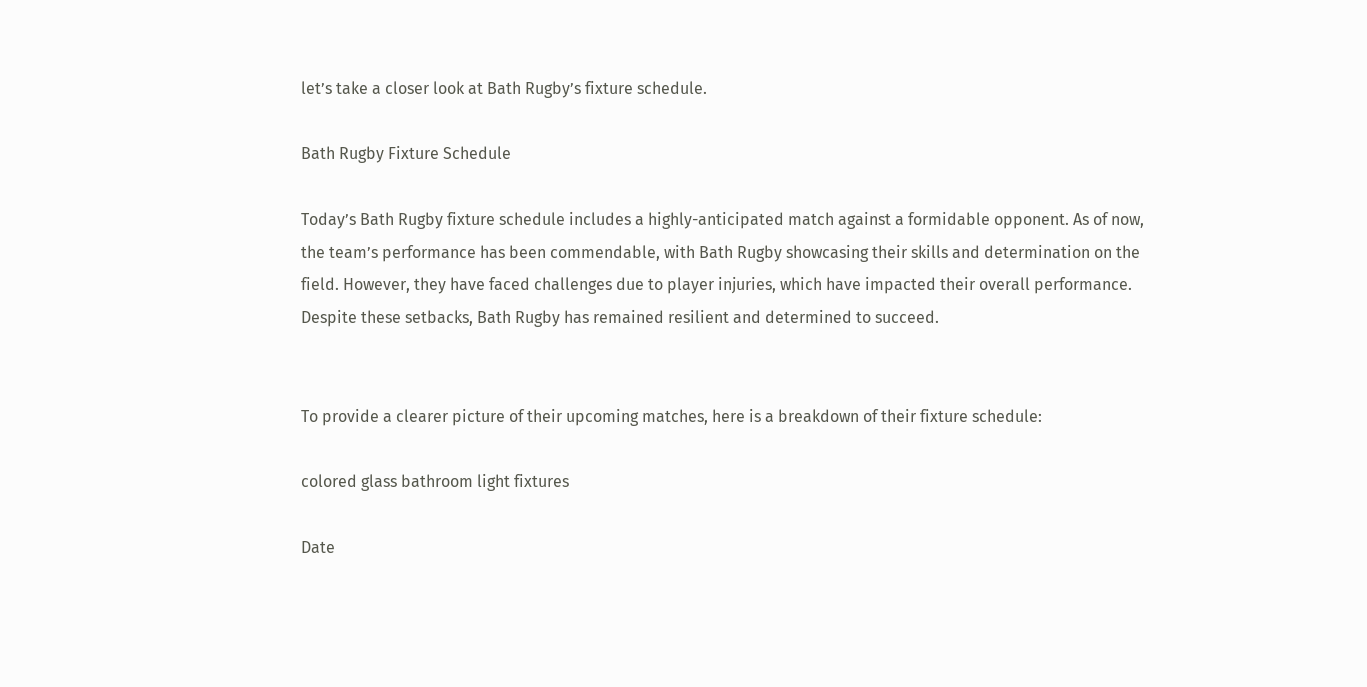let’s take a closer look at Bath Rugby’s fixture schedule.

Bath Rugby Fixture Schedule

Today’s Bath Rugby fixture schedule includes a highly-anticipated match against a formidable opponent. As of now, the team’s performance has been commendable, with Bath Rugby showcasing their skills and determination on the field. However, they have faced challenges due to player injuries, which have impacted their overall performance. Despite these setbacks, Bath Rugby has remained resilient and determined to succeed.


To provide a clearer picture of their upcoming matches, here is a breakdown of their fixture schedule:

colored glass bathroom light fixtures

Date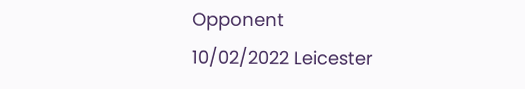Opponent
10/02/2022 Leicester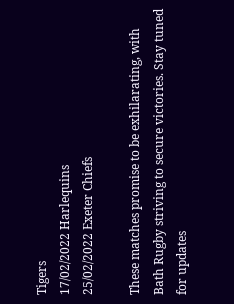Tigers
17/02/2022 Harlequins
25/02/2022 Exeter Chiefs

These matches promise to be exhilarating, with Bath Rugby striving to secure victories. Stay tuned for updates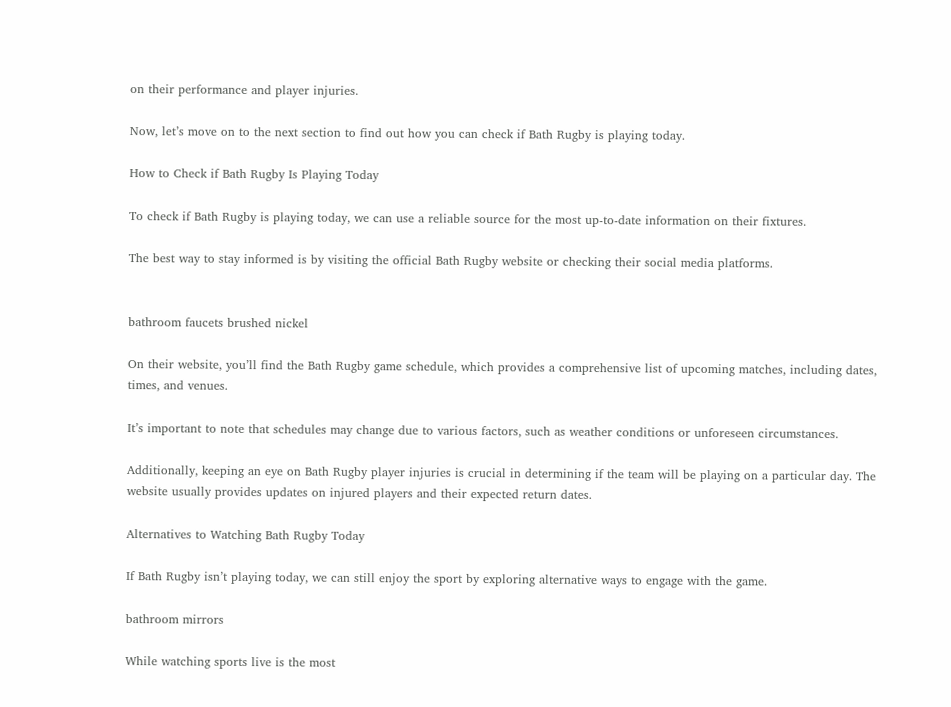on their performance and player injuries.

Now, let’s move on to the next section to find out how you can check if Bath Rugby is playing today.

How to Check if Bath Rugby Is Playing Today

To check if Bath Rugby is playing today, we can use a reliable source for the most up-to-date information on their fixtures.

The best way to stay informed is by visiting the official Bath Rugby website or checking their social media platforms.


bathroom faucets brushed nickel

On their website, you’ll find the Bath Rugby game schedule, which provides a comprehensive list of upcoming matches, including dates, times, and venues.

It’s important to note that schedules may change due to various factors, such as weather conditions or unforeseen circumstances.

Additionally, keeping an eye on Bath Rugby player injuries is crucial in determining if the team will be playing on a particular day. The website usually provides updates on injured players and their expected return dates.

Alternatives to Watching Bath Rugby Today

If Bath Rugby isn’t playing today, we can still enjoy the sport by exploring alternative ways to engage with the game.

bathroom mirrors

While watching sports live is the most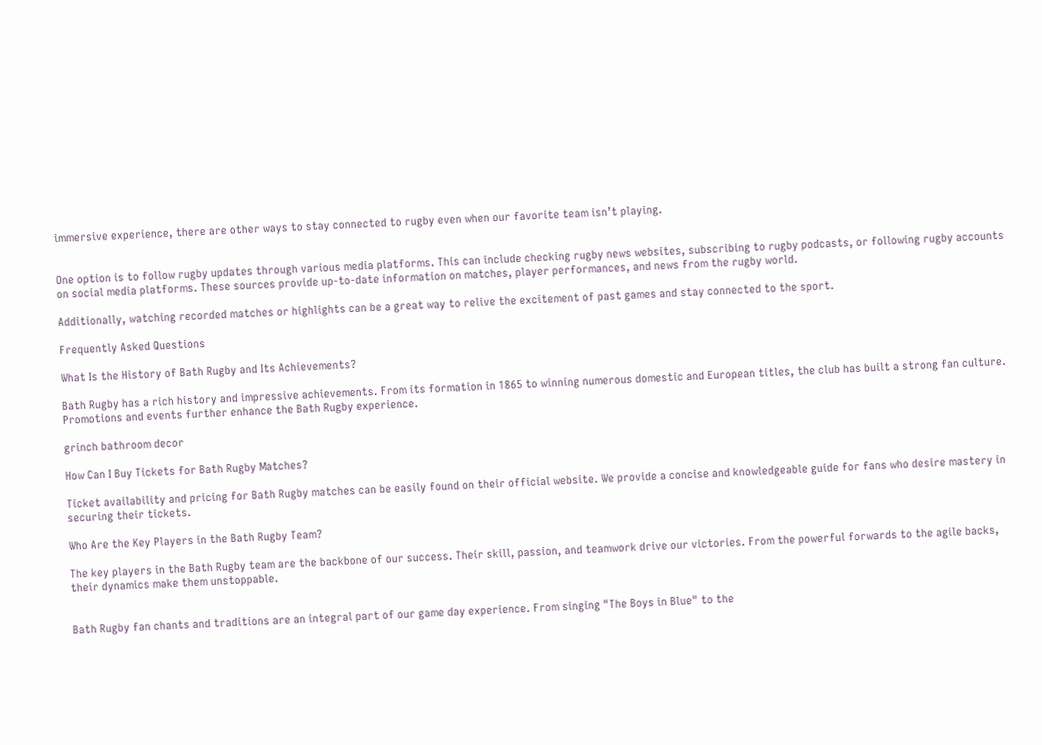immersive experience, there are other ways to stay connected to rugby even when our favorite team isn’t playing.


One option is to follow rugby updates through various media platforms. This can include checking rugby news websites, subscribing to rugby podcasts, or following rugby accounts on social media platforms. These sources provide up-to-date information on matches, player performances, and news from the rugby world.

Additionally, watching recorded matches or highlights can be a great way to relive the excitement of past games and stay connected to the sport.

Frequently Asked Questions

What Is the History of Bath Rugby and Its Achievements?

Bath Rugby has a rich history and impressive achievements. From its formation in 1865 to winning numerous domestic and European titles, the club has built a strong fan culture. Promotions and events further enhance the Bath Rugby experience.

grinch bathroom decor

How Can I Buy Tickets for Bath Rugby Matches?

Ticket availability and pricing for Bath Rugby matches can be easily found on their official website. We provide a concise and knowledgeable guide for fans who desire mastery in securing their tickets.

Who Are the Key Players in the Bath Rugby Team?

The key players in the Bath Rugby team are the backbone of our success. Their skill, passion, and teamwork drive our victories. From the powerful forwards to the agile backs, their dynamics make them unstoppable.


Bath Rugby fan chants and traditions are an integral part of our game day experience. From singing "The Boys in Blue" to the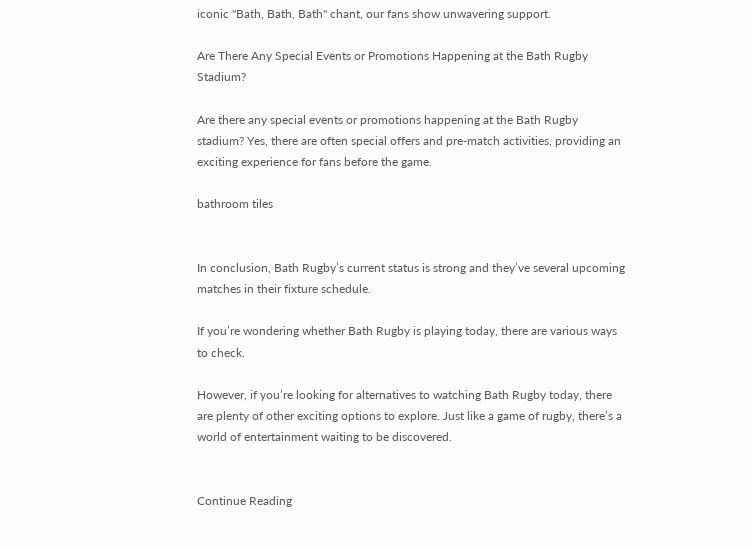iconic "Bath, Bath, Bath" chant, our fans show unwavering support.

Are There Any Special Events or Promotions Happening at the Bath Rugby Stadium?

Are there any special events or promotions happening at the Bath Rugby stadium? Yes, there are often special offers and pre-match activities, providing an exciting experience for fans before the game.

bathroom tiles


In conclusion, Bath Rugby’s current status is strong and they’ve several upcoming matches in their fixture schedule.

If you’re wondering whether Bath Rugby is playing today, there are various ways to check.

However, if you’re looking for alternatives to watching Bath Rugby today, there are plenty of other exciting options to explore. Just like a game of rugby, there’s a world of entertainment waiting to be discovered.


Continue Reading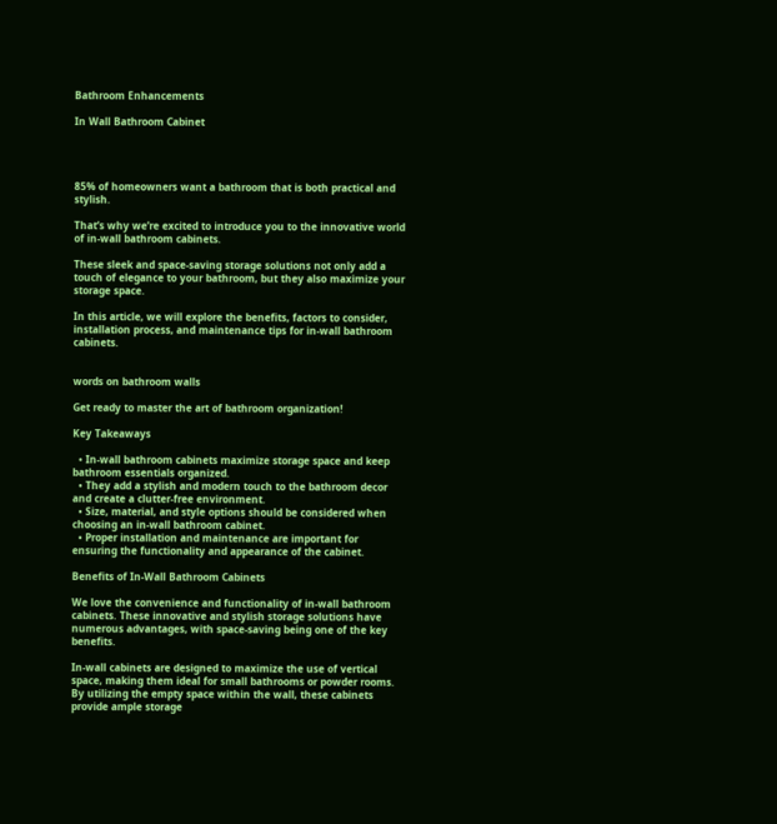Bathroom Enhancements

In Wall Bathroom Cabinet




85% of homeowners want a bathroom that is both practical and stylish.

That’s why we’re excited to introduce you to the innovative world of in-wall bathroom cabinets.

These sleek and space-saving storage solutions not only add a touch of elegance to your bathroom, but they also maximize your storage space.

In this article, we will explore the benefits, factors to consider, installation process, and maintenance tips for in-wall bathroom cabinets.


words on bathroom walls

Get ready to master the art of bathroom organization!

Key Takeaways

  • In-wall bathroom cabinets maximize storage space and keep bathroom essentials organized.
  • They add a stylish and modern touch to the bathroom decor and create a clutter-free environment.
  • Size, material, and style options should be considered when choosing an in-wall bathroom cabinet.
  • Proper installation and maintenance are important for ensuring the functionality and appearance of the cabinet.

Benefits of In-Wall Bathroom Cabinets

We love the convenience and functionality of in-wall bathroom cabinets. These innovative and stylish storage solutions have numerous advantages, with space-saving being one of the key benefits.

In-wall cabinets are designed to maximize the use of vertical space, making them ideal for small bathrooms or powder rooms. By utilizing the empty space within the wall, these cabinets provide ample storage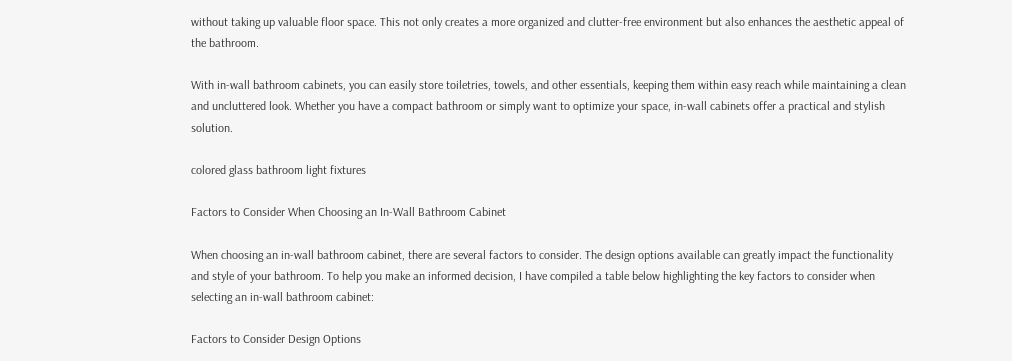without taking up valuable floor space. This not only creates a more organized and clutter-free environment but also enhances the aesthetic appeal of the bathroom.

With in-wall bathroom cabinets, you can easily store toiletries, towels, and other essentials, keeping them within easy reach while maintaining a clean and uncluttered look. Whether you have a compact bathroom or simply want to optimize your space, in-wall cabinets offer a practical and stylish solution.

colored glass bathroom light fixtures

Factors to Consider When Choosing an In-Wall Bathroom Cabinet

When choosing an in-wall bathroom cabinet, there are several factors to consider. The design options available can greatly impact the functionality and style of your bathroom. To help you make an informed decision, I have compiled a table below highlighting the key factors to consider when selecting an in-wall bathroom cabinet:

Factors to Consider Design Options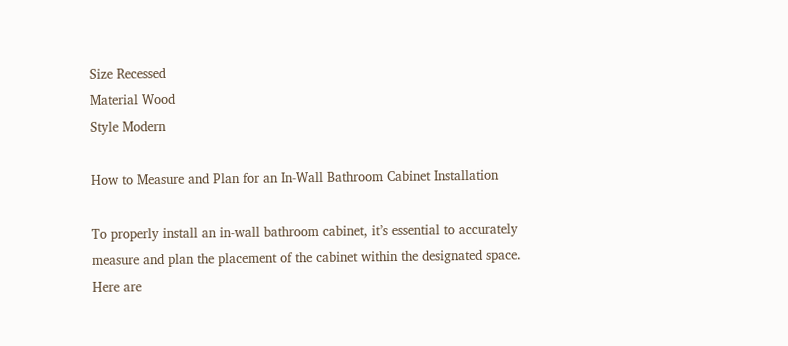Size Recessed
Material Wood
Style Modern

How to Measure and Plan for an In-Wall Bathroom Cabinet Installation

To properly install an in-wall bathroom cabinet, it’s essential to accurately measure and plan the placement of the cabinet within the designated space. Here are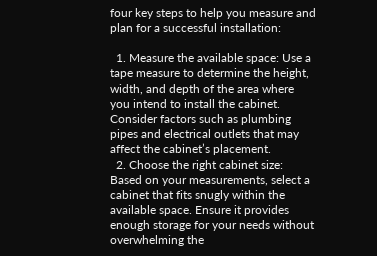four key steps to help you measure and plan for a successful installation:

  1. Measure the available space: Use a tape measure to determine the height, width, and depth of the area where you intend to install the cabinet. Consider factors such as plumbing pipes and electrical outlets that may affect the cabinet’s placement.
  2. Choose the right cabinet size: Based on your measurements, select a cabinet that fits snugly within the available space. Ensure it provides enough storage for your needs without overwhelming the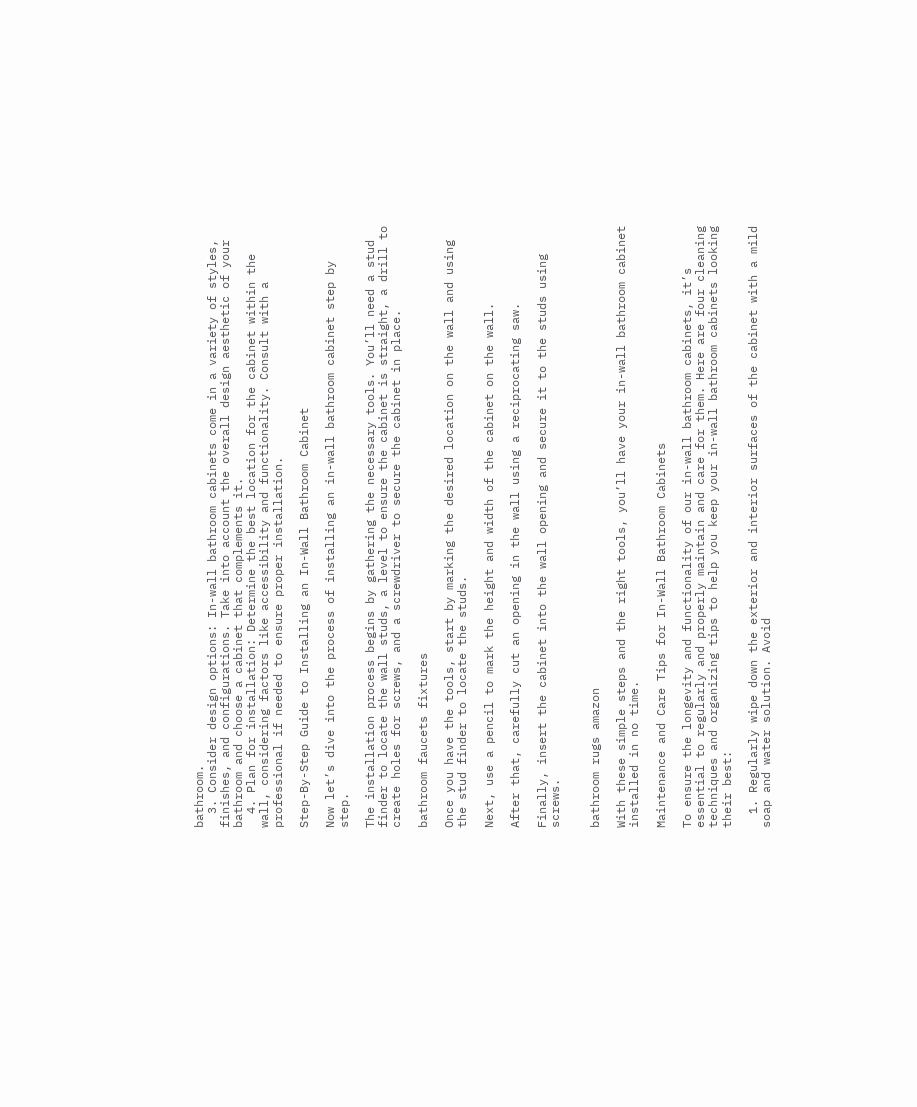bathroom.
  3. Consider design options: In-wall bathroom cabinets come in a variety of styles, finishes, and configurations. Take into account the overall design aesthetic of your bathroom and choose a cabinet that complements it.
  4. Plan for installation: Determine the best location for the cabinet within the wall, considering factors like accessibility and functionality. Consult with a professional if needed to ensure proper installation.

Step-By-Step Guide to Installing an In-Wall Bathroom Cabinet

Now let’s dive into the process of installing an in-wall bathroom cabinet step by step.

The installation process begins by gathering the necessary tools. You’ll need a stud finder to locate the wall studs, a level to ensure the cabinet is straight, a drill to create holes for screws, and a screwdriver to secure the cabinet in place.

bathroom faucets fixtures

Once you have the tools, start by marking the desired location on the wall and using the stud finder to locate the studs.

Next, use a pencil to mark the height and width of the cabinet on the wall.

After that, carefully cut an opening in the wall using a reciprocating saw.

Finally, insert the cabinet into the wall opening and secure it to the studs using screws.


bathroom rugs amazon

With these simple steps and the right tools, you’ll have your in-wall bathroom cabinet installed in no time.

Maintenance and Care Tips for In-Wall Bathroom Cabinets

To ensure the longevity and functionality of our in-wall bathroom cabinets, it’s essential to regularly and properly maintain and care for them. Here are four cleaning techniques and organizing tips to help you keep your in-wall bathroom cabinets looking their best:

  1. Regularly wipe down the exterior and interior surfaces of the cabinet with a mild soap and water solution. Avoid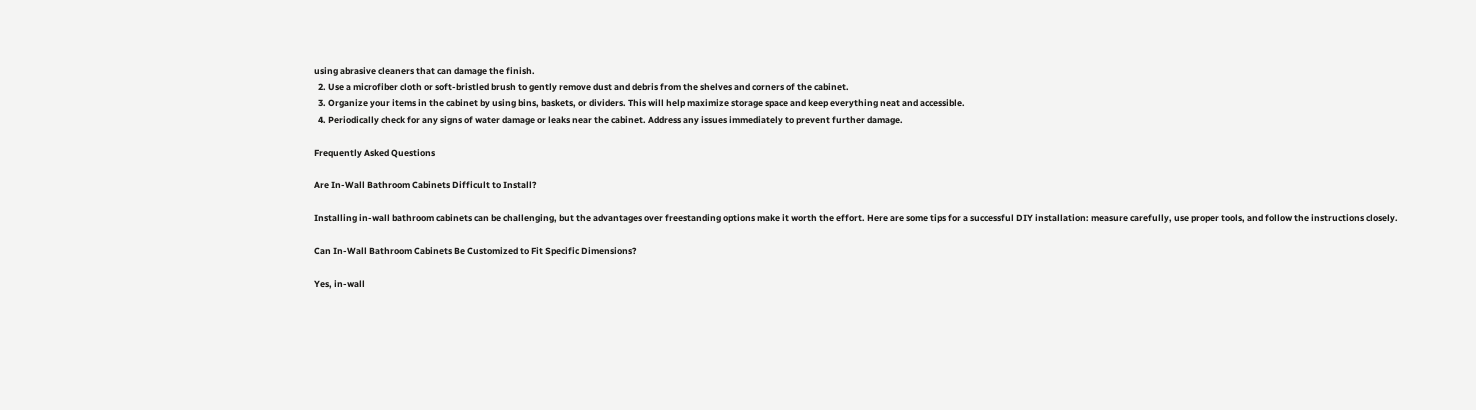using abrasive cleaners that can damage the finish.
  2. Use a microfiber cloth or soft-bristled brush to gently remove dust and debris from the shelves and corners of the cabinet.
  3. Organize your items in the cabinet by using bins, baskets, or dividers. This will help maximize storage space and keep everything neat and accessible.
  4. Periodically check for any signs of water damage or leaks near the cabinet. Address any issues immediately to prevent further damage.

Frequently Asked Questions

Are In-Wall Bathroom Cabinets Difficult to Install?

Installing in-wall bathroom cabinets can be challenging, but the advantages over freestanding options make it worth the effort. Here are some tips for a successful DIY installation: measure carefully, use proper tools, and follow the instructions closely.

Can In-Wall Bathroom Cabinets Be Customized to Fit Specific Dimensions?

Yes, in-wall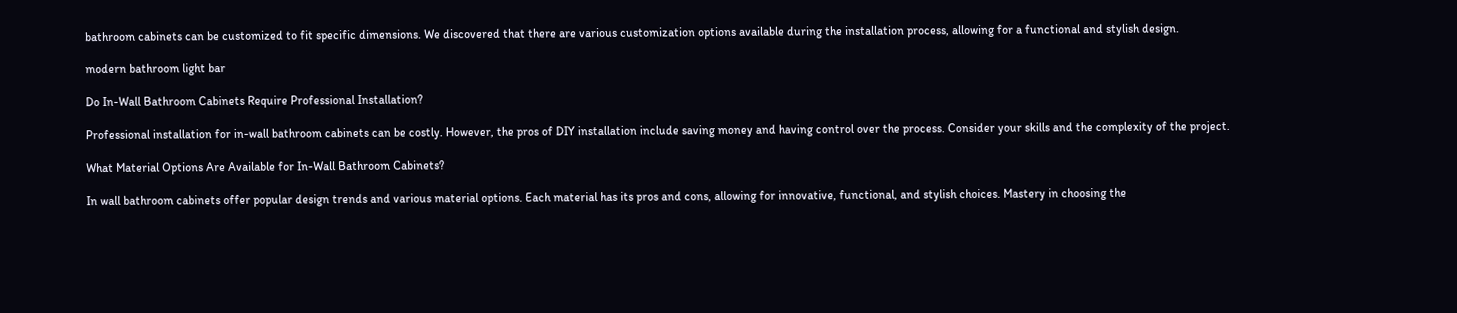bathroom cabinets can be customized to fit specific dimensions. We discovered that there are various customization options available during the installation process, allowing for a functional and stylish design.

modern bathroom light bar

Do In-Wall Bathroom Cabinets Require Professional Installation?

Professional installation for in-wall bathroom cabinets can be costly. However, the pros of DIY installation include saving money and having control over the process. Consider your skills and the complexity of the project.

What Material Options Are Available for In-Wall Bathroom Cabinets?

In wall bathroom cabinets offer popular design trends and various material options. Each material has its pros and cons, allowing for innovative, functional, and stylish choices. Mastery in choosing the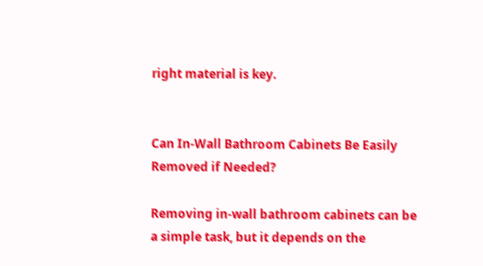right material is key.


Can In-Wall Bathroom Cabinets Be Easily Removed if Needed?

Removing in-wall bathroom cabinets can be a simple task, but it depends on the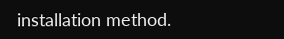installation method.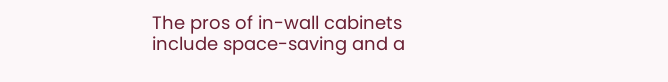The pros of in-wall cabinets include space-saving and a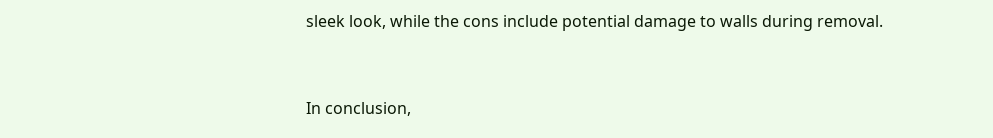sleek look, while the cons include potential damage to walls during removal.


In conclusion,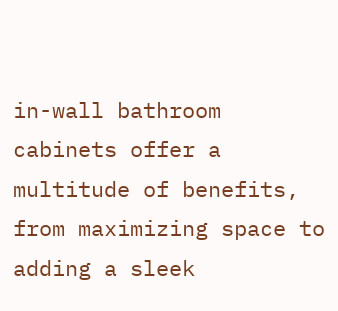in-wall bathroom cabinets offer a multitude of benefits, from maximizing space to adding a sleek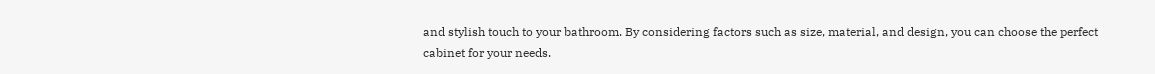and stylish touch to your bathroom. By considering factors such as size, material, and design, you can choose the perfect cabinet for your needs.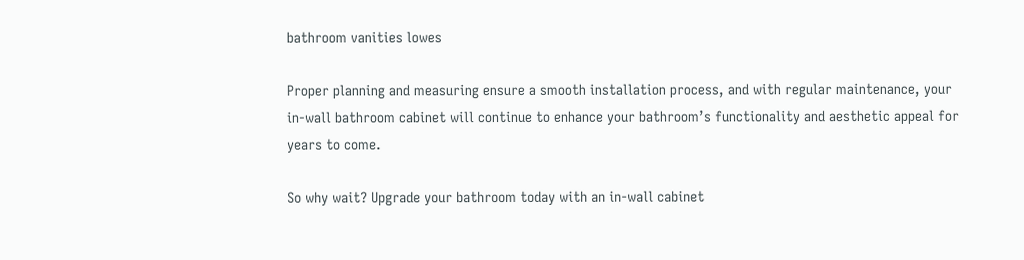bathroom vanities lowes

Proper planning and measuring ensure a smooth installation process, and with regular maintenance, your in-wall bathroom cabinet will continue to enhance your bathroom’s functionality and aesthetic appeal for years to come.

So why wait? Upgrade your bathroom today with an in-wall cabinet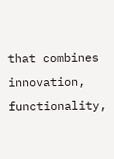that combines innovation, functionality,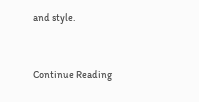and style.


Continue Reading